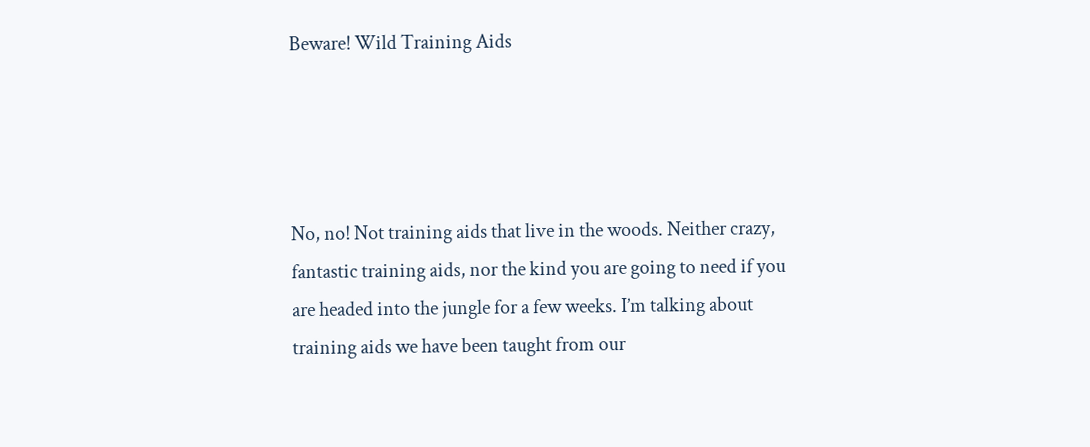Beware! Wild Training Aids




No, no! Not training aids that live in the woods. Neither crazy, fantastic training aids, nor the kind you are going to need if you are headed into the jungle for a few weeks. I’m talking about training aids we have been taught from our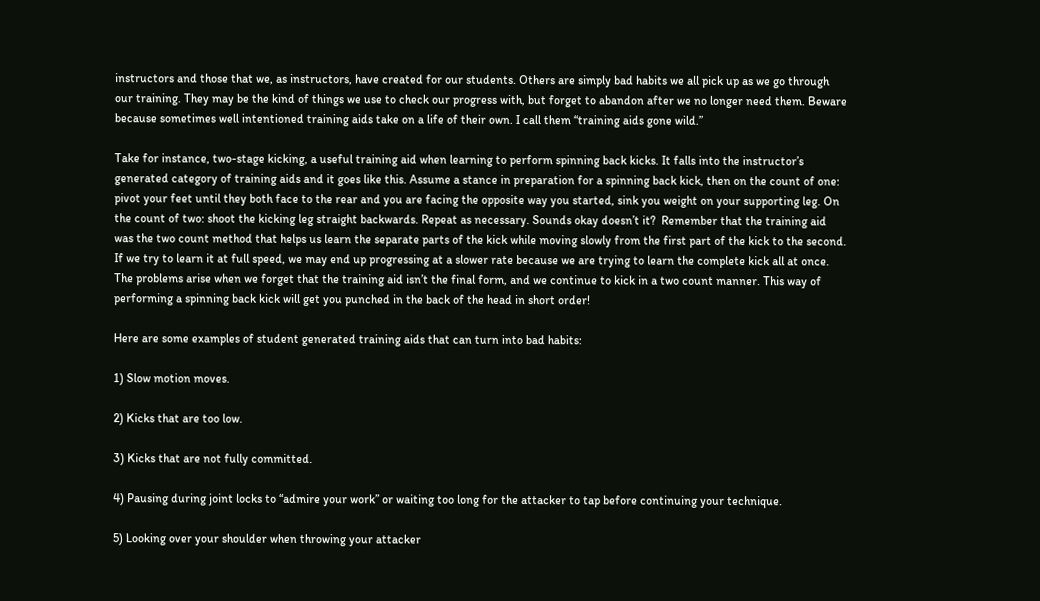instructors and those that we, as instructors, have created for our students. Others are simply bad habits we all pick up as we go through our training. They may be the kind of things we use to check our progress with, but forget to abandon after we no longer need them. Beware because sometimes well intentioned training aids take on a life of their own. I call them “training aids gone wild.”

Take for instance, two-stage kicking, a useful training aid when learning to perform spinning back kicks. It falls into the instructor’s generated category of training aids and it goes like this. Assume a stance in preparation for a spinning back kick, then on the count of one: pivot your feet until they both face to the rear and you are facing the opposite way you started, sink you weight on your supporting leg. On the count of two: shoot the kicking leg straight backwards. Repeat as necessary. Sounds okay doesn’t it?  Remember that the training aid was the two count method that helps us learn the separate parts of the kick while moving slowly from the first part of the kick to the second. If we try to learn it at full speed, we may end up progressing at a slower rate because we are trying to learn the complete kick all at once. The problems arise when we forget that the training aid isn’t the final form, and we continue to kick in a two count manner. This way of performing a spinning back kick will get you punched in the back of the head in short order!

Here are some examples of student generated training aids that can turn into bad habits:

1) Slow motion moves.

2) Kicks that are too low.

3) Kicks that are not fully committed.

4) Pausing during joint locks to “admire your work” or waiting too long for the attacker to tap before continuing your technique.

5) Looking over your shoulder when throwing your attacker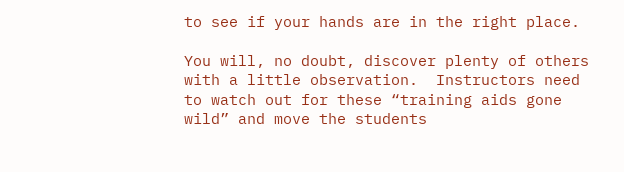to see if your hands are in the right place.

You will, no doubt, discover plenty of others with a little observation.  Instructors need to watch out for these “training aids gone wild” and move the students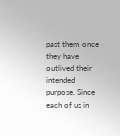past them once they have outlived their intended purpose. Since each of us in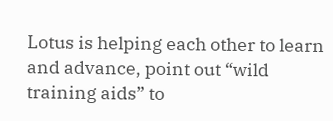Lotus is helping each other to learn and advance, point out “wild training aids” to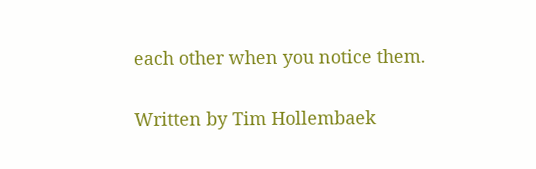each other when you notice them.

Written by Tim Hollembaek